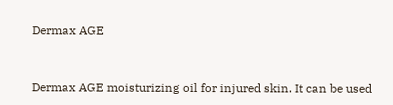Dermax AGE


Dermax AGE moisturizing oil for injured skin. It can be used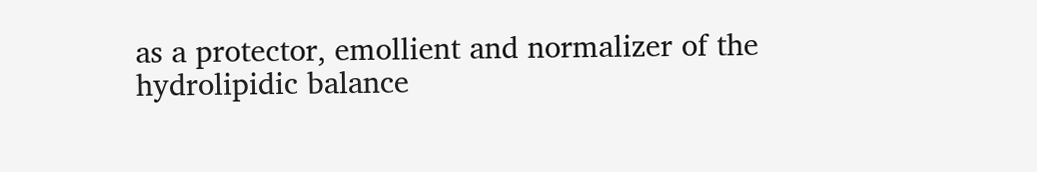as a protector, emollient and normalizer of the hydrolipidic balance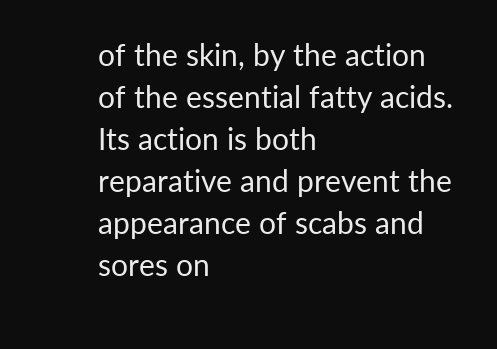of the skin, by the action of the essential fatty acids. Its action is both reparative and prevent the appearance of scabs and sores on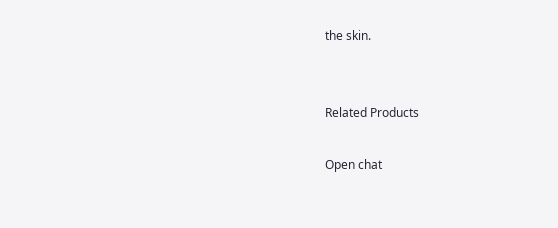the skin.


Related Products

Open chat